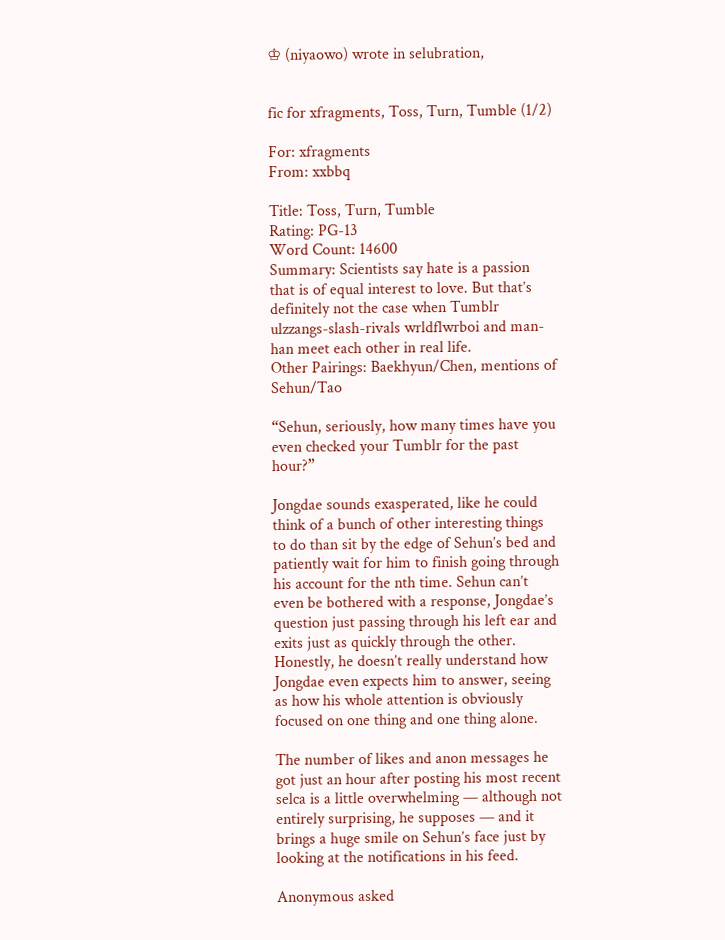♔ (niyaowo) wrote in selubration,


fic for xfragments, Toss, Turn, Tumble (1/2)

For: xfragments
From: xxbbq

Title: Toss, Turn, Tumble
Rating: PG-13
Word Count: 14600
Summary: Scientists say hate is a passion that is of equal interest to love. But that’s definitely not the case when Tumblr ulzzangs-slash-rivals wrldflwrboi and man-han meet each other in real life.
Other Pairings: Baekhyun/Chen, mentions of Sehun/Tao

“Sehun, seriously, how many times have you even checked your Tumblr for the past hour?”

Jongdae sounds exasperated, like he could think of a bunch of other interesting things to do than sit by the edge of Sehun’s bed and patiently wait for him to finish going through his account for the nth time. Sehun can’t even be bothered with a response, Jongdae’s question just passing through his left ear and exits just as quickly through the other. Honestly, he doesn’t really understand how Jongdae even expects him to answer, seeing as how his whole attention is obviously focused on one thing and one thing alone.

The number of likes and anon messages he got just an hour after posting his most recent selca is a little overwhelming — although not entirely surprising, he supposes — and it brings a huge smile on Sehun’s face just by looking at the notifications in his feed.

Anonymous asked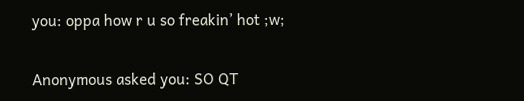you: oppa how r u so freakin’ hot ;w;

Anonymous asked you: SO QT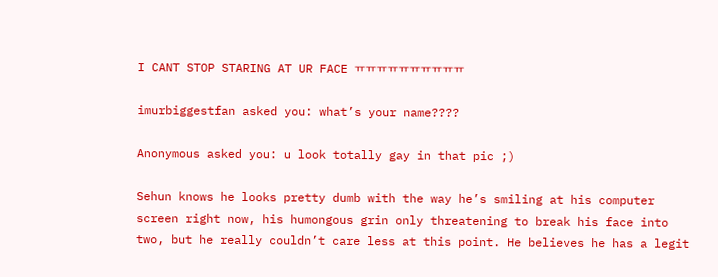I CANT STOP STARING AT UR FACE ㅠㅠㅠㅠㅠㅠㅠㅠㅠㅠ

imurbiggestfan asked you: what’s your name????

Anonymous asked you: u look totally gay in that pic ;)

Sehun knows he looks pretty dumb with the way he’s smiling at his computer screen right now, his humongous grin only threatening to break his face into two, but he really couldn’t care less at this point. He believes he has a legit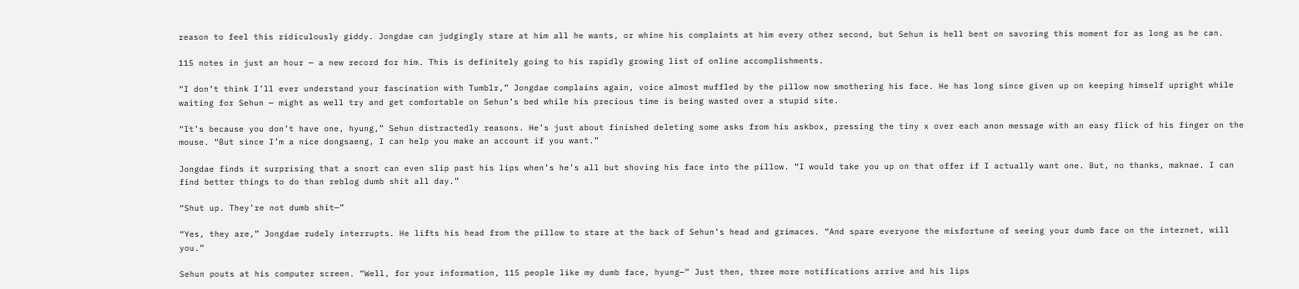reason to feel this ridiculously giddy. Jongdae can judgingly stare at him all he wants, or whine his complaints at him every other second, but Sehun is hell bent on savoring this moment for as long as he can.

115 notes in just an hour — a new record for him. This is definitely going to his rapidly growing list of online accomplishments.

“I don’t think I’ll ever understand your fascination with Tumblr,” Jongdae complains again, voice almost muffled by the pillow now smothering his face. He has long since given up on keeping himself upright while waiting for Sehun — might as well try and get comfortable on Sehun’s bed while his precious time is being wasted over a stupid site.

“It’s because you don’t have one, hyung,” Sehun distractedly reasons. He’s just about finished deleting some asks from his askbox, pressing the tiny x over each anon message with an easy flick of his finger on the mouse. “But since I’m a nice dongsaeng, I can help you make an account if you want.”

Jongdae finds it surprising that a snort can even slip past his lips when’s he’s all but shoving his face into the pillow. “I would take you up on that offer if I actually want one. But, no thanks, maknae. I can find better things to do than reblog dumb shit all day.”

“Shut up. They’re not dumb shit—”

“Yes, they are,” Jongdae rudely interrupts. He lifts his head from the pillow to stare at the back of Sehun’s head and grimaces. “And spare everyone the misfortune of seeing your dumb face on the internet, will you.”

Sehun pouts at his computer screen. “Well, for your information, 115 people like my dumb face, hyung—” Just then, three more notifications arrive and his lips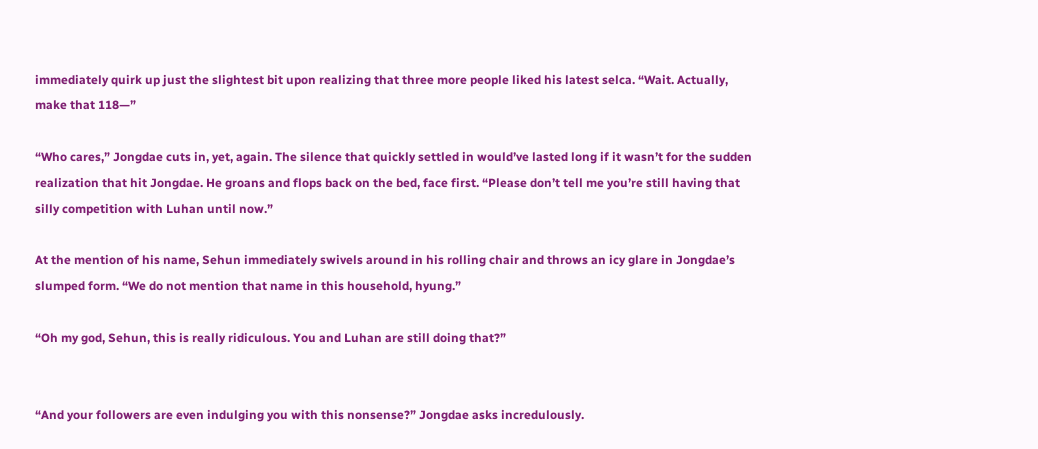immediately quirk up just the slightest bit upon realizing that three more people liked his latest selca. “Wait. Actually, make that 118—”

“Who cares,” Jongdae cuts in, yet, again. The silence that quickly settled in would’ve lasted long if it wasn’t for the sudden realization that hit Jongdae. He groans and flops back on the bed, face first. “Please don’t tell me you’re still having that silly competition with Luhan until now.”

At the mention of his name, Sehun immediately swivels around in his rolling chair and throws an icy glare in Jongdae’s slumped form. “We do not mention that name in this household, hyung.”

“Oh my god, Sehun, this is really ridiculous. You and Luhan are still doing that?”


“And your followers are even indulging you with this nonsense?” Jongdae asks incredulously.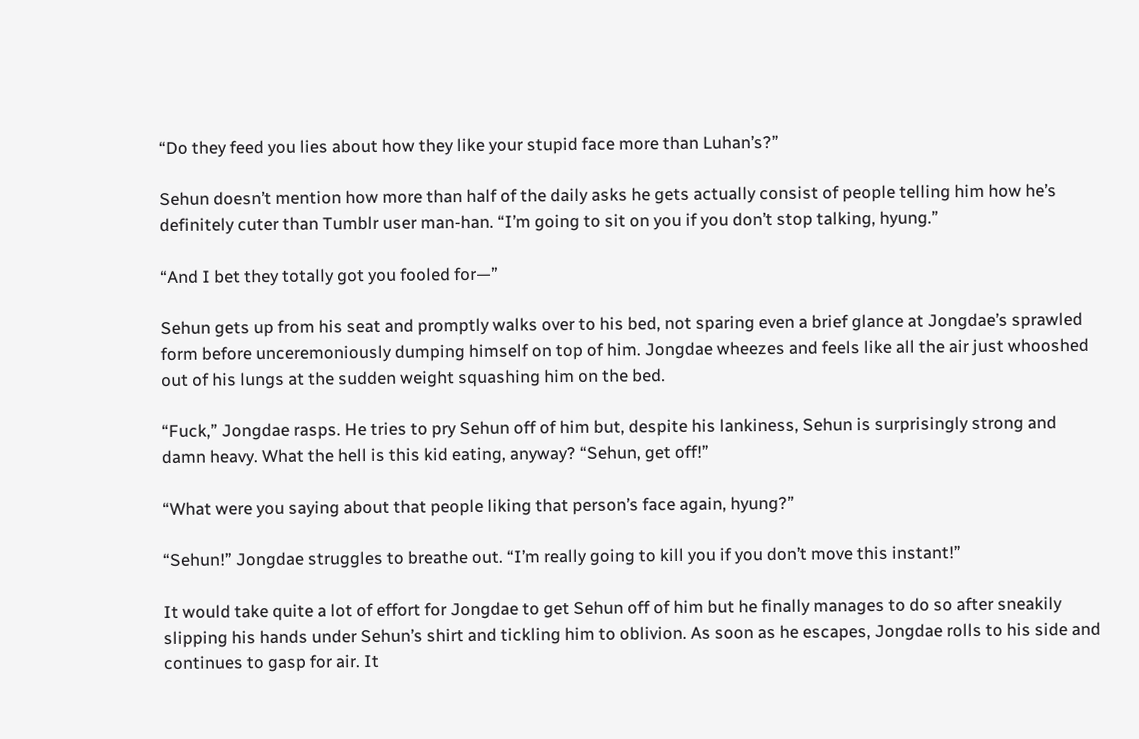“Do they feed you lies about how they like your stupid face more than Luhan’s?”

Sehun doesn’t mention how more than half of the daily asks he gets actually consist of people telling him how he’s definitely cuter than Tumblr user man-han. “I’m going to sit on you if you don’t stop talking, hyung.”

“And I bet they totally got you fooled for—”

Sehun gets up from his seat and promptly walks over to his bed, not sparing even a brief glance at Jongdae’s sprawled form before unceremoniously dumping himself on top of him. Jongdae wheezes and feels like all the air just whooshed out of his lungs at the sudden weight squashing him on the bed.

“Fuck,” Jongdae rasps. He tries to pry Sehun off of him but, despite his lankiness, Sehun is surprisingly strong and damn heavy. What the hell is this kid eating, anyway? “Sehun, get off!”

“What were you saying about that people liking that person’s face again, hyung?”

“Sehun!” Jongdae struggles to breathe out. “I’m really going to kill you if you don’t move this instant!”

It would take quite a lot of effort for Jongdae to get Sehun off of him but he finally manages to do so after sneakily slipping his hands under Sehun’s shirt and tickling him to oblivion. As soon as he escapes, Jongdae rolls to his side and continues to gasp for air. It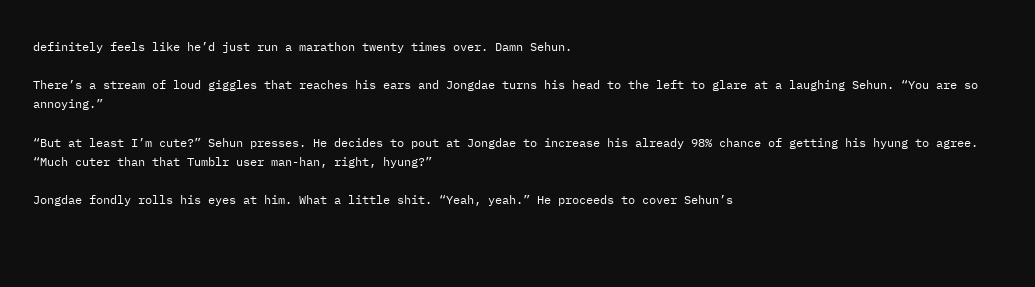definitely feels like he’d just run a marathon twenty times over. Damn Sehun.

There’s a stream of loud giggles that reaches his ears and Jongdae turns his head to the left to glare at a laughing Sehun. “You are so annoying.”

“But at least I’m cute?” Sehun presses. He decides to pout at Jongdae to increase his already 98% chance of getting his hyung to agree. “Much cuter than that Tumblr user man-han, right, hyung?”

Jongdae fondly rolls his eyes at him. What a little shit. “Yeah, yeah.” He proceeds to cover Sehun’s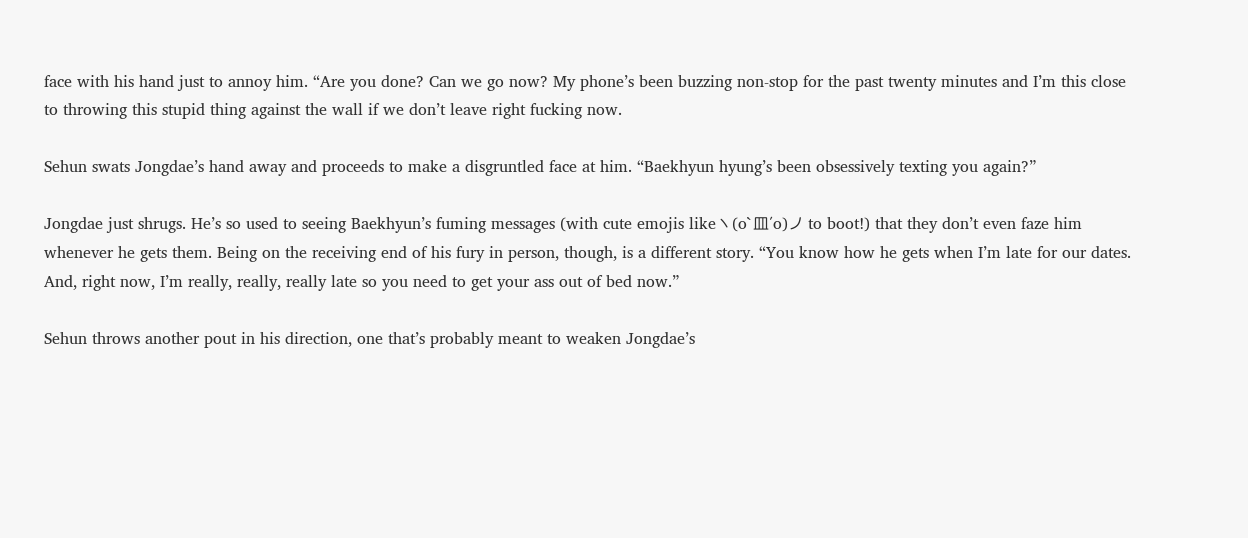face with his hand just to annoy him. “Are you done? Can we go now? My phone’s been buzzing non-stop for the past twenty minutes and I’m this close to throwing this stupid thing against the wall if we don’t leave right fucking now.

Sehun swats Jongdae’s hand away and proceeds to make a disgruntled face at him. “Baekhyun hyung’s been obsessively texting you again?”

Jongdae just shrugs. He’s so used to seeing Baekhyun’s fuming messages (with cute emojis likeヽ(o`皿′o)ノ to boot!) that they don’t even faze him whenever he gets them. Being on the receiving end of his fury in person, though, is a different story. “You know how he gets when I’m late for our dates. And, right now, I’m really, really, really late so you need to get your ass out of bed now.”

Sehun throws another pout in his direction, one that’s probably meant to weaken Jongdae’s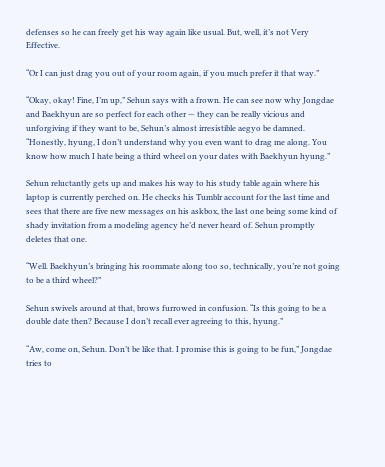defenses so he can freely get his way again like usual. But, well, it’s not Very Effective.

“Or I can just drag you out of your room again, if you much prefer it that way.”

“Okay, okay! Fine, I’m up,” Sehun says with a frown. He can see now why Jongdae and Baekhyun are so perfect for each other — they can be really vicious and unforgiving if they want to be, Sehun’s almost irresistible aegyo be damned. “Honestly, hyung, I don’t understand why you even want to drag me along. You know how much I hate being a third wheel on your dates with Baekhyun hyung.”

Sehun reluctantly gets up and makes his way to his study table again where his laptop is currently perched on. He checks his Tumblr account for the last time and sees that there are five new messages on his askbox, the last one being some kind of shady invitation from a modeling agency he’d never heard of. Sehun promptly deletes that one.

“Well. Baekhyun’s bringing his roommate along too so, technically, you’re not going to be a third wheel?”

Sehun swivels around at that, brows furrowed in confusion. “Is this going to be a double date then? Because I don’t recall ever agreeing to this, hyung.”

“Aw, come on, Sehun. Don’t be like that. I promise this is going to be fun,” Jongdae tries to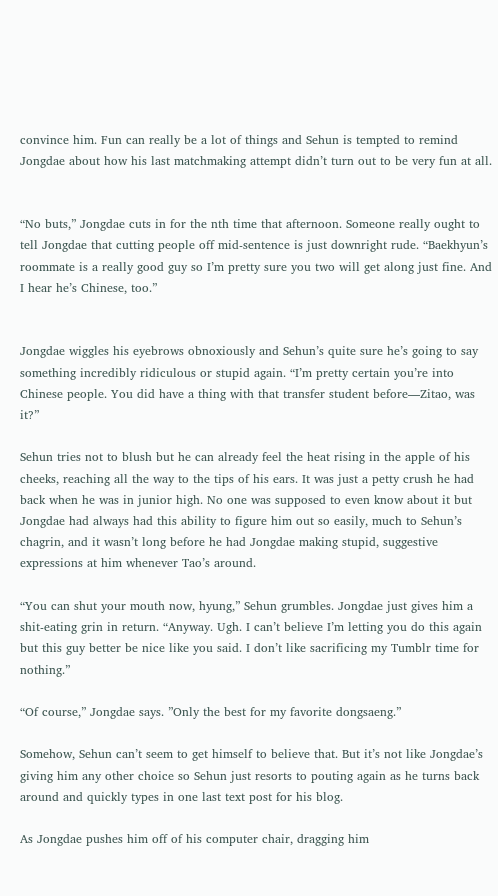convince him. Fun can really be a lot of things and Sehun is tempted to remind Jongdae about how his last matchmaking attempt didn’t turn out to be very fun at all.


“No buts,” Jongdae cuts in for the nth time that afternoon. Someone really ought to tell Jongdae that cutting people off mid-sentence is just downright rude. “Baekhyun’s roommate is a really good guy so I’m pretty sure you two will get along just fine. And I hear he’s Chinese, too.”


Jongdae wiggles his eyebrows obnoxiously and Sehun’s quite sure he’s going to say something incredibly ridiculous or stupid again. “I’m pretty certain you’re into Chinese people. You did have a thing with that transfer student before—Zitao, was it?”

Sehun tries not to blush but he can already feel the heat rising in the apple of his cheeks, reaching all the way to the tips of his ears. It was just a petty crush he had back when he was in junior high. No one was supposed to even know about it but Jongdae had always had this ability to figure him out so easily, much to Sehun’s chagrin, and it wasn’t long before he had Jongdae making stupid, suggestive expressions at him whenever Tao’s around.

“You can shut your mouth now, hyung,” Sehun grumbles. Jongdae just gives him a shit-eating grin in return. “Anyway. Ugh. I can’t believe I’m letting you do this again but this guy better be nice like you said. I don’t like sacrificing my Tumblr time for nothing.”

“Of course,” Jongdae says. ”Only the best for my favorite dongsaeng.”

Somehow, Sehun can’t seem to get himself to believe that. But it’s not like Jongdae’s giving him any other choice so Sehun just resorts to pouting again as he turns back around and quickly types in one last text post for his blog.

As Jongdae pushes him off of his computer chair, dragging him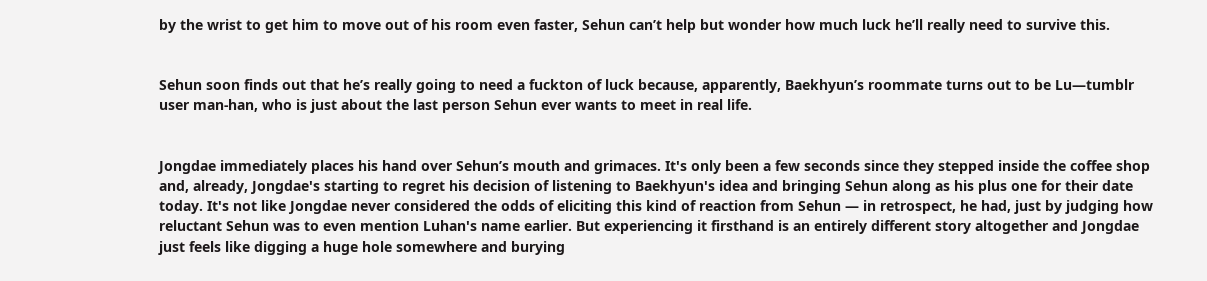by the wrist to get him to move out of his room even faster, Sehun can’t help but wonder how much luck he’ll really need to survive this.


Sehun soon finds out that he’s really going to need a fuckton of luck because, apparently, Baekhyun’s roommate turns out to be Lu—tumblr user man-han, who is just about the last person Sehun ever wants to meet in real life.


Jongdae immediately places his hand over Sehun’s mouth and grimaces. It's only been a few seconds since they stepped inside the coffee shop and, already, Jongdae's starting to regret his decision of listening to Baekhyun's idea and bringing Sehun along as his plus one for their date today. It's not like Jongdae never considered the odds of eliciting this kind of reaction from Sehun — in retrospect, he had, just by judging how reluctant Sehun was to even mention Luhan's name earlier. But experiencing it firsthand is an entirely different story altogether and Jongdae just feels like digging a huge hole somewhere and burying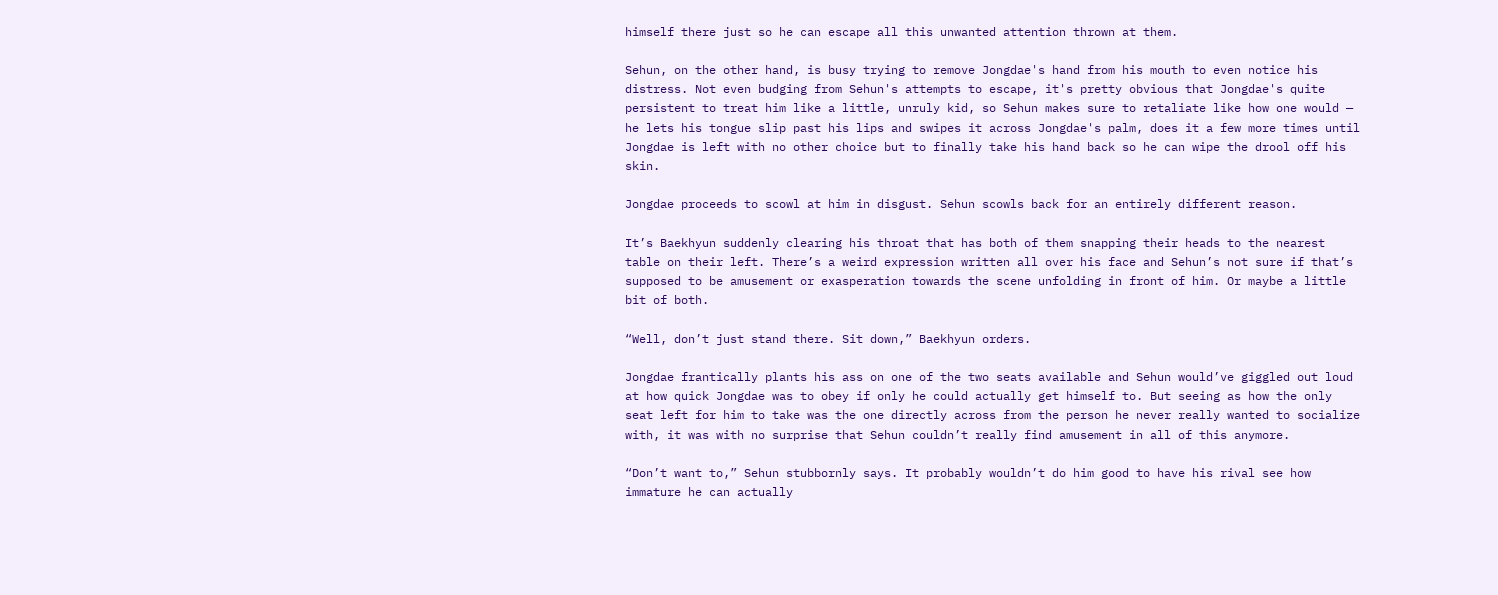himself there just so he can escape all this unwanted attention thrown at them.

Sehun, on the other hand, is busy trying to remove Jongdae's hand from his mouth to even notice his distress. Not even budging from Sehun's attempts to escape, it's pretty obvious that Jongdae's quite persistent to treat him like a little, unruly kid, so Sehun makes sure to retaliate like how one would — he lets his tongue slip past his lips and swipes it across Jongdae's palm, does it a few more times until Jongdae is left with no other choice but to finally take his hand back so he can wipe the drool off his skin.

Jongdae proceeds to scowl at him in disgust. Sehun scowls back for an entirely different reason.

It’s Baekhyun suddenly clearing his throat that has both of them snapping their heads to the nearest table on their left. There’s a weird expression written all over his face and Sehun’s not sure if that’s supposed to be amusement or exasperation towards the scene unfolding in front of him. Or maybe a little bit of both.

“Well, don’t just stand there. Sit down,” Baekhyun orders.

Jongdae frantically plants his ass on one of the two seats available and Sehun would’ve giggled out loud at how quick Jongdae was to obey if only he could actually get himself to. But seeing as how the only seat left for him to take was the one directly across from the person he never really wanted to socialize with, it was with no surprise that Sehun couldn’t really find amusement in all of this anymore.

“Don’t want to,” Sehun stubbornly says. It probably wouldn’t do him good to have his rival see how immature he can actually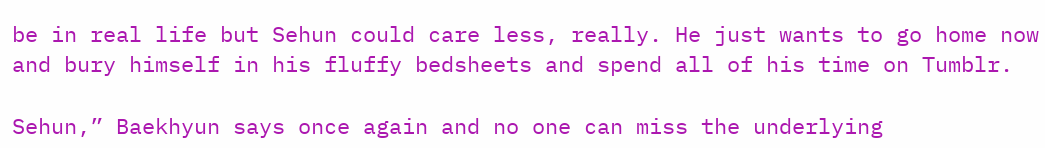be in real life but Sehun could care less, really. He just wants to go home now and bury himself in his fluffy bedsheets and spend all of his time on Tumblr.

Sehun,” Baekhyun says once again and no one can miss the underlying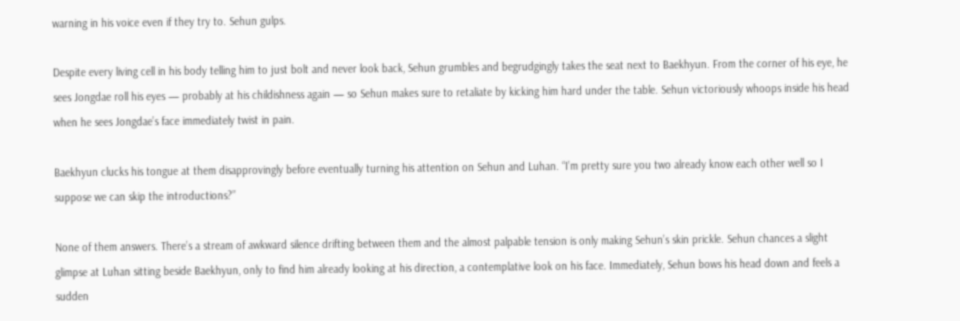warning in his voice even if they try to. Sehun gulps.

Despite every living cell in his body telling him to just bolt and never look back, Sehun grumbles and begrudgingly takes the seat next to Baekhyun. From the corner of his eye, he sees Jongdae roll his eyes — probably at his childishness again — so Sehun makes sure to retaliate by kicking him hard under the table. Sehun victoriously whoops inside his head when he sees Jongdae’s face immediately twist in pain.

Baekhyun clucks his tongue at them disapprovingly before eventually turning his attention on Sehun and Luhan. “I’m pretty sure you two already know each other well so I suppose we can skip the introductions?”

None of them answers. There’s a stream of awkward silence drifting between them and the almost palpable tension is only making Sehun’s skin prickle. Sehun chances a slight glimpse at Luhan sitting beside Baekhyun, only to find him already looking at his direction, a contemplative look on his face. Immediately, Sehun bows his head down and feels a sudden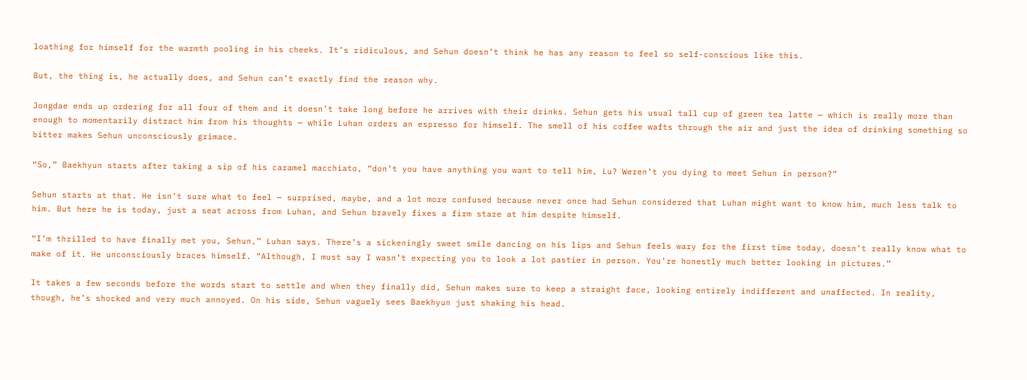loathing for himself for the warmth pooling in his cheeks. It’s ridiculous, and Sehun doesn’t think he has any reason to feel so self-conscious like this.

But, the thing is, he actually does, and Sehun can’t exactly find the reason why.

Jongdae ends up ordering for all four of them and it doesn’t take long before he arrives with their drinks. Sehun gets his usual tall cup of green tea latte — which is really more than enough to momentarily distract him from his thoughts — while Luhan orders an espresso for himself. The smell of his coffee wafts through the air and just the idea of drinking something so bitter makes Sehun unconsciously grimace.

“So,” Baekhyun starts after taking a sip of his caramel macchiato, “don’t you have anything you want to tell him, Lu? Weren’t you dying to meet Sehun in person?”

Sehun starts at that. He isn’t sure what to feel — surprised, maybe, and a lot more confused because never once had Sehun considered that Luhan might want to know him, much less talk to him. But here he is today, just a seat across from Luhan, and Sehun bravely fixes a firm stare at him despite himself.

“I’m thrilled to have finally met you, Sehun,” Luhan says. There’s a sickeningly sweet smile dancing on his lips and Sehun feels wary for the first time today, doesn’t really know what to make of it. He unconsciously braces himself. “Although, I must say I wasn’t expecting you to look a lot pastier in person. You’re honestly much better looking in pictures.”

It takes a few seconds before the words start to settle and when they finally did, Sehun makes sure to keep a straight face, looking entirely indifferent and unaffected. In reality, though, he’s shocked and very much annoyed. On his side, Sehun vaguely sees Baekhyun just shaking his head.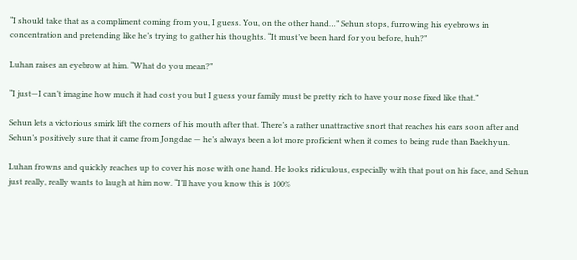“I should take that as a compliment coming from you, I guess. You, on the other hand…” Sehun stops, furrowing his eyebrows in concentration and pretending like he’s trying to gather his thoughts. “It must’ve been hard for you before, huh?”

Luhan raises an eyebrow at him. “What do you mean?”

“I just—I can’t imagine how much it had cost you but I guess your family must be pretty rich to have your nose fixed like that.”

Sehun lets a victorious smirk lift the corners of his mouth after that. There’s a rather unattractive snort that reaches his ears soon after and Sehun’s positively sure that it came from Jongdae — he’s always been a lot more proficient when it comes to being rude than Baekhyun.

Luhan frowns and quickly reaches up to cover his nose with one hand. He looks ridiculous, especially with that pout on his face, and Sehun just really, really wants to laugh at him now. “I’ll have you know this is 100%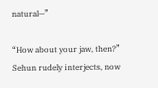natural—”

“How about your jaw, then?” Sehun rudely interjects, now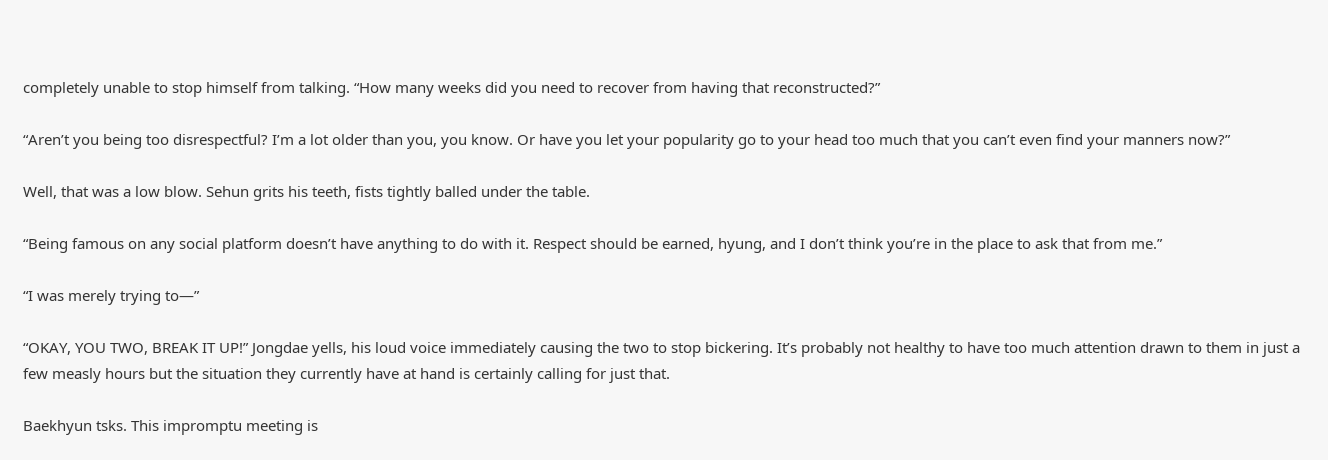completely unable to stop himself from talking. “How many weeks did you need to recover from having that reconstructed?”

“Aren’t you being too disrespectful? I’m a lot older than you, you know. Or have you let your popularity go to your head too much that you can’t even find your manners now?”

Well, that was a low blow. Sehun grits his teeth, fists tightly balled under the table.

“Being famous on any social platform doesn’t have anything to do with it. Respect should be earned, hyung, and I don’t think you’re in the place to ask that from me.”

“I was merely trying to—”

“OKAY, YOU TWO, BREAK IT UP!” Jongdae yells, his loud voice immediately causing the two to stop bickering. It’s probably not healthy to have too much attention drawn to them in just a few measly hours but the situation they currently have at hand is certainly calling for just that.

Baekhyun tsks. This impromptu meeting is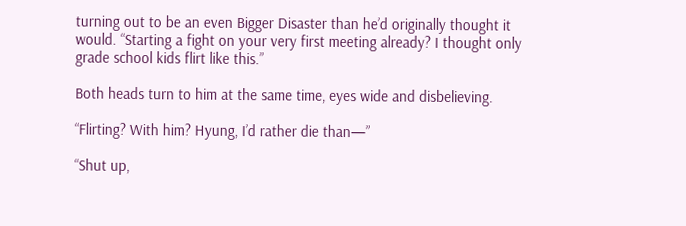turning out to be an even Bigger Disaster than he’d originally thought it would. “Starting a fight on your very first meeting already? I thought only grade school kids flirt like this.”

Both heads turn to him at the same time, eyes wide and disbelieving.

“Flirting? With him? Hyung, I’d rather die than—”

“Shut up,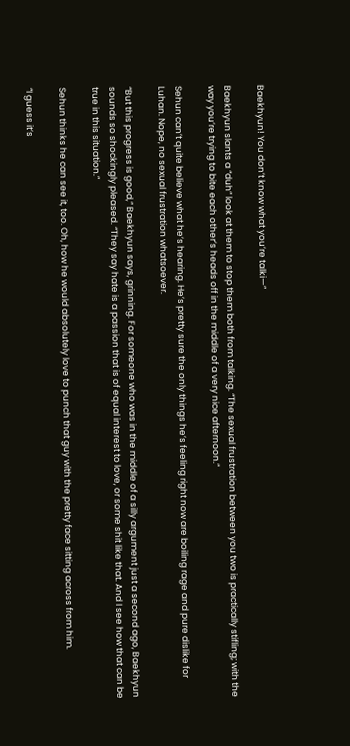Baekhyun! You don’t know what you’re talki—”

Baekhyun slants a “duh” look at them to stop them both from talking. “The sexual frustration between you two is practically stifling; with the way you’re trying to bite each other’s heads off in the middle of a very nice afternoon.”

Sehun can’t quite believe what he’s hearing. He’s pretty sure the only things he’s feeling right now are boiling rage and pure dislike for Luhan. Nope, no sexual frustration whatsoever.

“But this progress is good,” Baekhyun says, grinning. For someone who was in the middle of a silly argument just a second ago, Baekhyun sounds so shockingly pleased. “They say hate is a passion that is of equal interest to love, or some shit like that. And I see how that can be true in this situation.”

Sehun thinks he can see it, too. Oh, how he would absolutely love to punch that guy with the pretty face sitting across from him.

“I guess it’s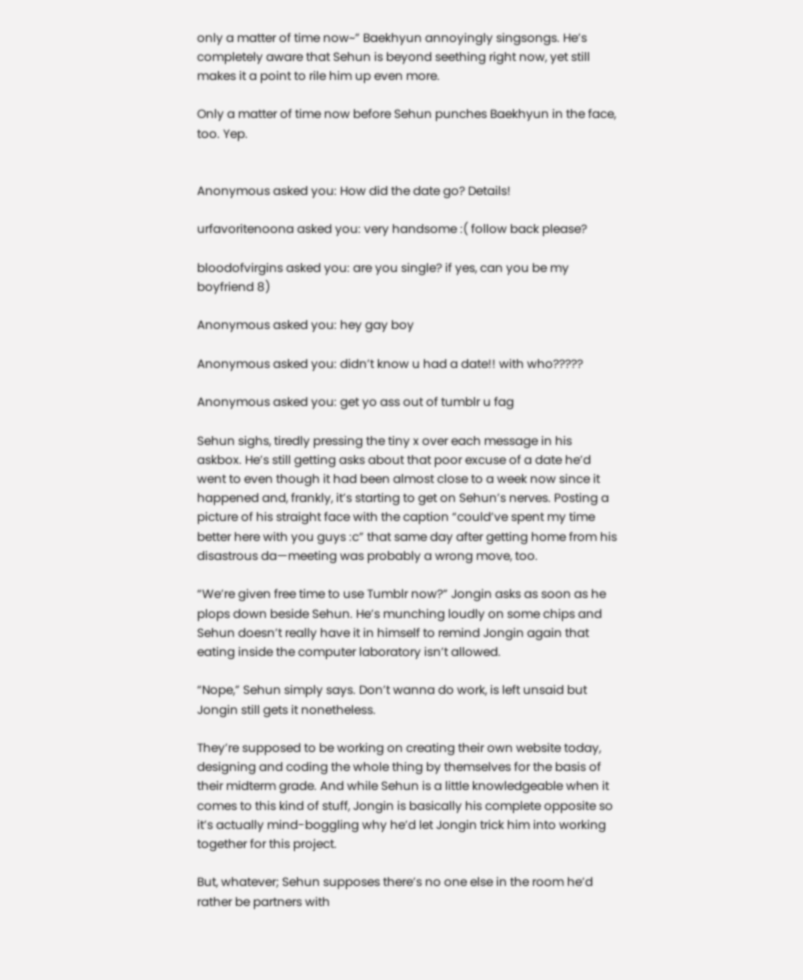only a matter of time now~” Baekhyun annoyingly singsongs. He’s completely aware that Sehun is beyond seething right now, yet still makes it a point to rile him up even more.

Only a matter of time now before Sehun punches Baekhyun in the face, too. Yep.


Anonymous asked you: How did the date go? Details!

urfavoritenoona asked you: very handsome :( follow back please?

bloodofvirgins asked you: are you single? if yes, can you be my boyfriend 8)

Anonymous asked you: hey gay boy

Anonymous asked you: didn’t know u had a date!! with who?????

Anonymous asked you: get yo ass out of tumblr u fag

Sehun sighs, tiredly pressing the tiny x over each message in his askbox. He’s still getting asks about that poor excuse of a date he’d went to even though it had been almost close to a week now since it happened and, frankly, it’s starting to get on Sehun’s nerves. Posting a picture of his straight face with the caption “could’ve spent my time better here with you guys :c” that same day after getting home from his disastrous da—meeting was probably a wrong move, too.

“We’re given free time to use Tumblr now?” Jongin asks as soon as he plops down beside Sehun. He’s munching loudly on some chips and Sehun doesn’t really have it in himself to remind Jongin again that eating inside the computer laboratory isn’t allowed.

“Nope,” Sehun simply says. Don’t wanna do work, is left unsaid but Jongin still gets it nonetheless.

They’re supposed to be working on creating their own website today, designing and coding the whole thing by themselves for the basis of their midterm grade. And while Sehun is a little knowledgeable when it comes to this kind of stuff, Jongin is basically his complete opposite so it’s actually mind-boggling why he’d let Jongin trick him into working together for this project.

But, whatever; Sehun supposes there’s no one else in the room he’d rather be partners with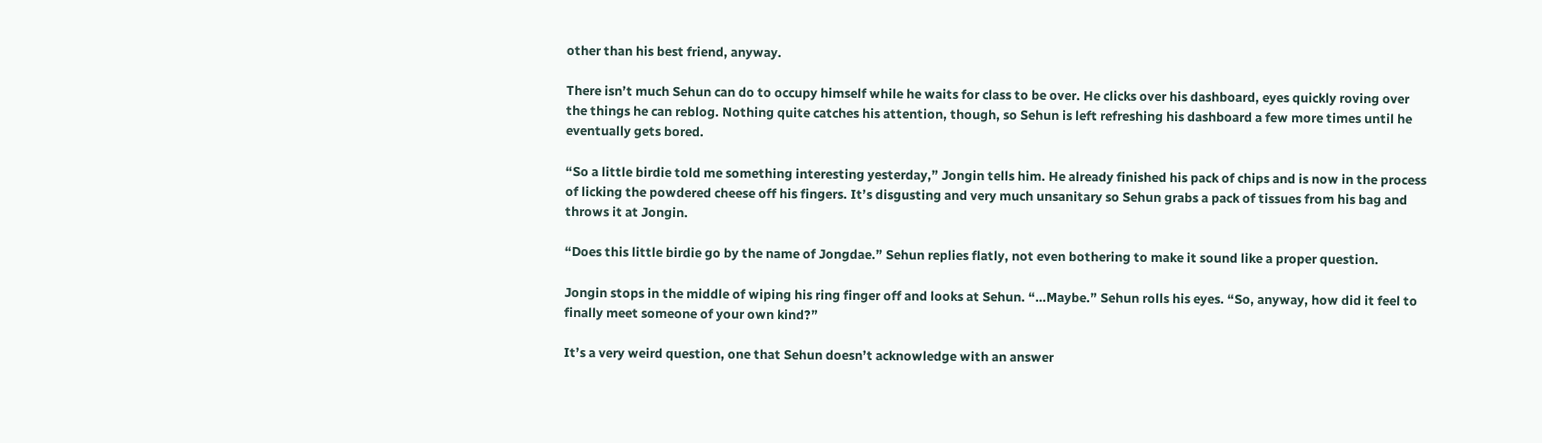other than his best friend, anyway.

There isn’t much Sehun can do to occupy himself while he waits for class to be over. He clicks over his dashboard, eyes quickly roving over the things he can reblog. Nothing quite catches his attention, though, so Sehun is left refreshing his dashboard a few more times until he eventually gets bored.

“So a little birdie told me something interesting yesterday,” Jongin tells him. He already finished his pack of chips and is now in the process of licking the powdered cheese off his fingers. It’s disgusting and very much unsanitary so Sehun grabs a pack of tissues from his bag and throws it at Jongin.

“Does this little birdie go by the name of Jongdae.” Sehun replies flatly, not even bothering to make it sound like a proper question.

Jongin stops in the middle of wiping his ring finger off and looks at Sehun. “…Maybe.” Sehun rolls his eyes. “So, anyway, how did it feel to finally meet someone of your own kind?”

It’s a very weird question, one that Sehun doesn’t acknowledge with an answer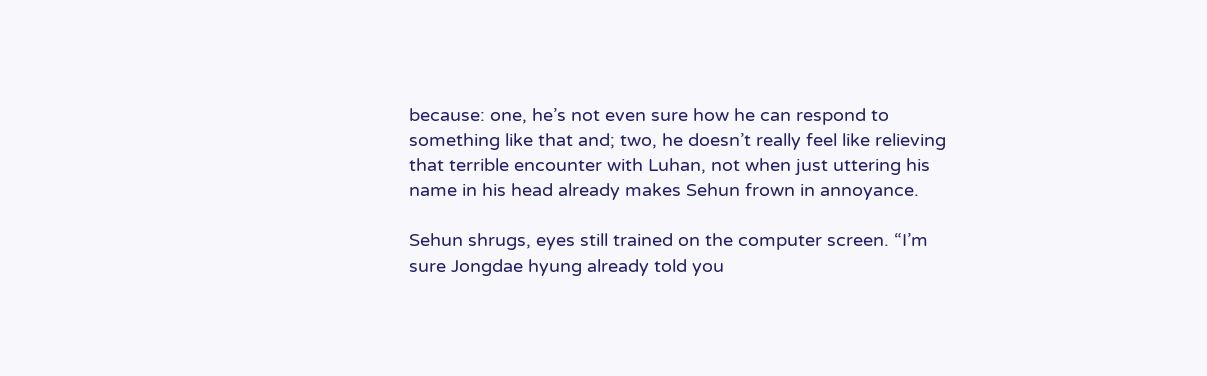because: one, he’s not even sure how he can respond to something like that and; two, he doesn’t really feel like relieving that terrible encounter with Luhan, not when just uttering his name in his head already makes Sehun frown in annoyance.

Sehun shrugs, eyes still trained on the computer screen. “I’m sure Jongdae hyung already told you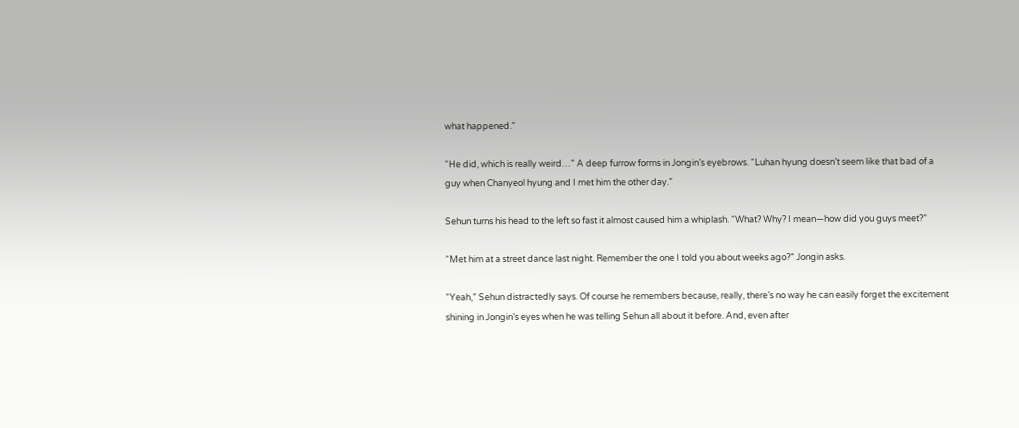what happened.”

“He did, which is really weird…” A deep furrow forms in Jongin’s eyebrows. “Luhan hyung doesn’t seem like that bad of a guy when Chanyeol hyung and I met him the other day.”

Sehun turns his head to the left so fast it almost caused him a whiplash. “What? Why? I mean—how did you guys meet?”

“Met him at a street dance last night. Remember the one I told you about weeks ago?” Jongin asks.

“Yeah,” Sehun distractedly says. Of course he remembers because, really, there’s no way he can easily forget the excitement shining in Jongin’s eyes when he was telling Sehun all about it before. And, even after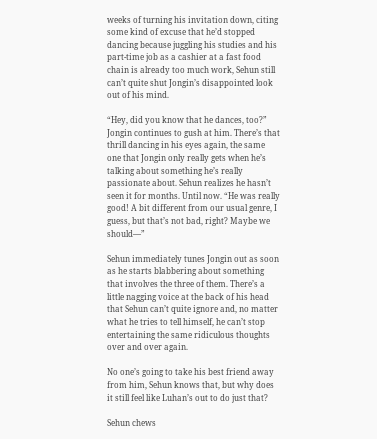weeks of turning his invitation down, citing some kind of excuse that he’d stopped dancing because juggling his studies and his part-time job as a cashier at a fast food chain is already too much work, Sehun still can’t quite shut Jongin’s disappointed look out of his mind.

“Hey, did you know that he dances, too?” Jongin continues to gush at him. There’s that thrill dancing in his eyes again, the same one that Jongin only really gets when he’s talking about something he’s really passionate about. Sehun realizes he hasn’t seen it for months. Until now. “He was really good! A bit different from our usual genre, I guess, but that’s not bad, right? Maybe we should—”

Sehun immediately tunes Jongin out as soon as he starts blabbering about something that involves the three of them. There’s a little nagging voice at the back of his head that Sehun can’t quite ignore and, no matter what he tries to tell himself, he can’t stop entertaining the same ridiculous thoughts over and over again.

No one’s going to take his best friend away from him, Sehun knows that, but why does it still feel like Luhan’s out to do just that?

Sehun chews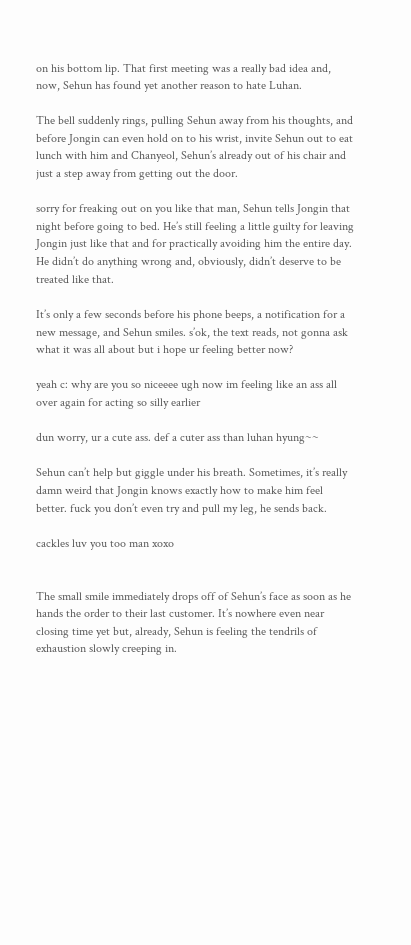on his bottom lip. That first meeting was a really bad idea and, now, Sehun has found yet another reason to hate Luhan.

The bell suddenly rings, pulling Sehun away from his thoughts, and before Jongin can even hold on to his wrist, invite Sehun out to eat lunch with him and Chanyeol, Sehun’s already out of his chair and just a step away from getting out the door.

sorry for freaking out on you like that man, Sehun tells Jongin that night before going to bed. He’s still feeling a little guilty for leaving Jongin just like that and for practically avoiding him the entire day. He didn’t do anything wrong and, obviously, didn’t deserve to be treated like that.

It’s only a few seconds before his phone beeps, a notification for a new message, and Sehun smiles. s’ok, the text reads, not gonna ask what it was all about but i hope ur feeling better now?

yeah c: why are you so niceeee ugh now im feeling like an ass all over again for acting so silly earlier

dun worry, ur a cute ass. def a cuter ass than luhan hyung~~

Sehun can’t help but giggle under his breath. Sometimes, it’s really damn weird that Jongin knows exactly how to make him feel better. fuck you don’t even try and pull my leg, he sends back.

cackles luv you too man xoxo


The small smile immediately drops off of Sehun’s face as soon as he hands the order to their last customer. It’s nowhere even near closing time yet but, already, Sehun is feeling the tendrils of exhaustion slowly creeping in.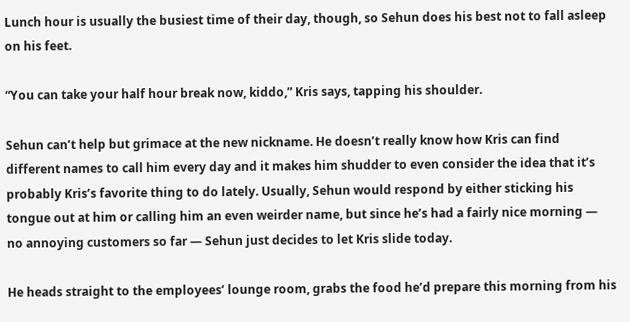Lunch hour is usually the busiest time of their day, though, so Sehun does his best not to fall asleep on his feet.

“You can take your half hour break now, kiddo,” Kris says, tapping his shoulder.

Sehun can’t help but grimace at the new nickname. He doesn’t really know how Kris can find different names to call him every day and it makes him shudder to even consider the idea that it’s probably Kris’s favorite thing to do lately. Usually, Sehun would respond by either sticking his tongue out at him or calling him an even weirder name, but since he’s had a fairly nice morning — no annoying customers so far — Sehun just decides to let Kris slide today.

He heads straight to the employees’ lounge room, grabs the food he’d prepare this morning from his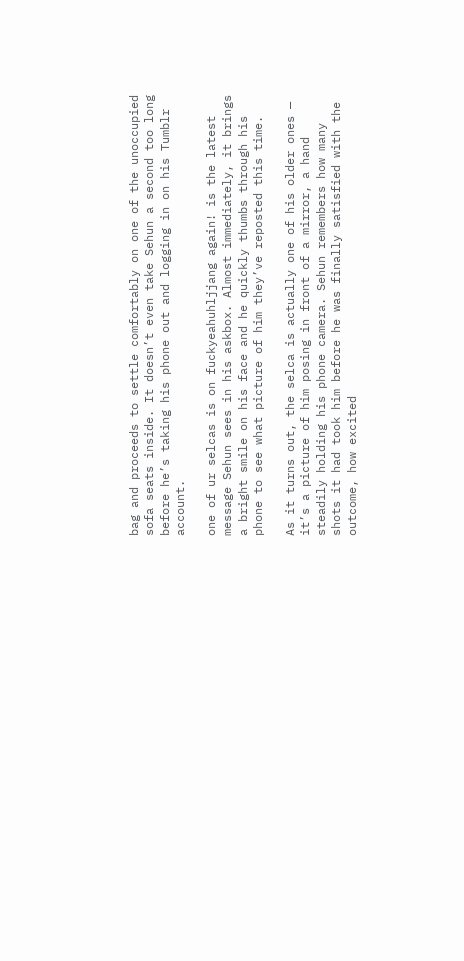bag and proceeds to settle comfortably on one of the unoccupied sofa seats inside. It doesn’t even take Sehun a second too long before he’s taking his phone out and logging in on his Tumblr account.

one of ur selcas is on fuckyeahuhljjang again! is the latest message Sehun sees in his askbox. Almost immediately, it brings a bright smile on his face and he quickly thumbs through his phone to see what picture of him they’ve reposted this time.

As it turns out, the selca is actually one of his older ones — it’s a picture of him posing in front of a mirror, a hand steadily holding his phone camera. Sehun remembers how many shots it had took him before he was finally satisfied with the outcome, how excited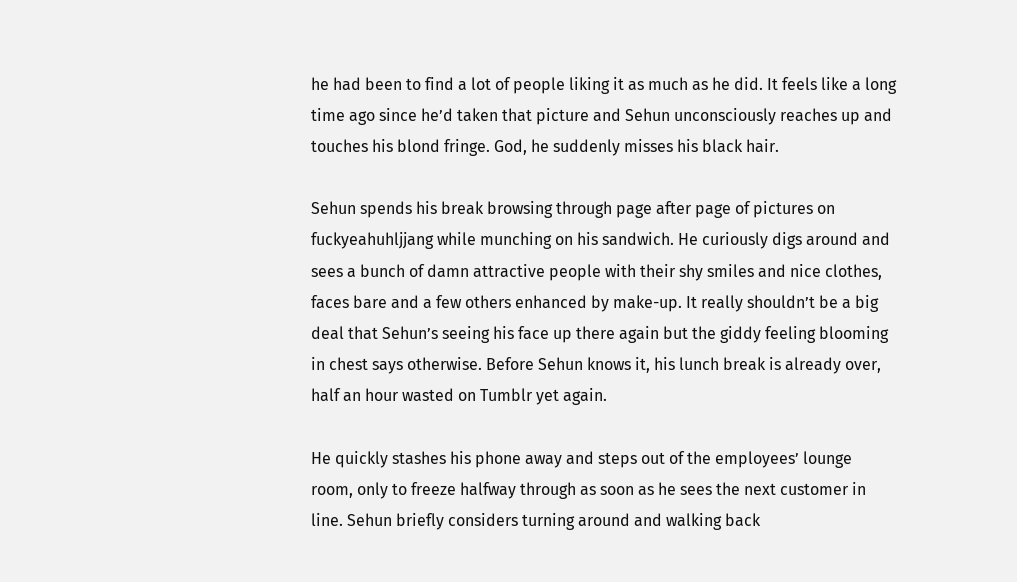he had been to find a lot of people liking it as much as he did. It feels like a long time ago since he’d taken that picture and Sehun unconsciously reaches up and touches his blond fringe. God, he suddenly misses his black hair.

Sehun spends his break browsing through page after page of pictures on fuckyeahuhljjang while munching on his sandwich. He curiously digs around and sees a bunch of damn attractive people with their shy smiles and nice clothes, faces bare and a few others enhanced by make-up. It really shouldn’t be a big deal that Sehun’s seeing his face up there again but the giddy feeling blooming in chest says otherwise. Before Sehun knows it, his lunch break is already over, half an hour wasted on Tumblr yet again.

He quickly stashes his phone away and steps out of the employees’ lounge room, only to freeze halfway through as soon as he sees the next customer in line. Sehun briefly considers turning around and walking back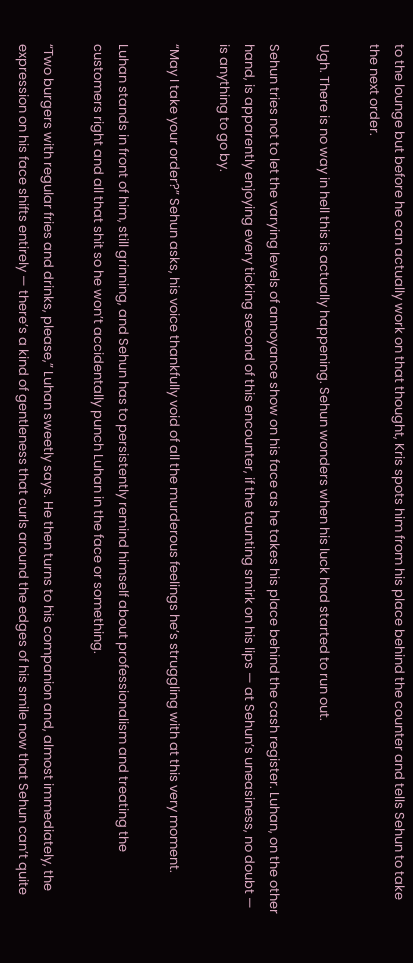to the lounge but before he can actually work on that thought, Kris spots him from his place behind the counter and tells Sehun to take the next order.

Ugh. There is no way in hell this is actually happening. Sehun wonders when his luck had started to run out.

Sehun tries not to let the varying levels of annoyance show on his face as he takes his place behind the cash register. Luhan, on the other hand, is apparently enjoying every ticking second of this encounter, if the taunting smirk on his lips — at Sehun’s uneasiness, no doubt — is anything to go by.

“May I take your order?” Sehun asks, his voice thankfully void of all the murderous feelings he’s struggling with at this very moment.

Luhan stands in front of him, still grinning, and Sehun has to persistently remind himself about professionalism and treating the customers right and all that shit so he won’t accidentally punch Luhan in the face or something.

“Two burgers with regular fries and drinks, please,” Luhan sweetly says. He then turns to his companion and, almost immediately, the expression on his face shifts entirely — there’s a kind of gentleness that curls around the edges of his smile now that Sehun can’t quite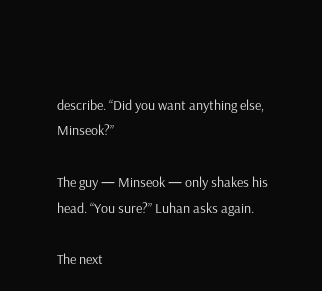describe. “Did you want anything else, Minseok?”

The guy — Minseok — only shakes his head. “You sure?” Luhan asks again.

The next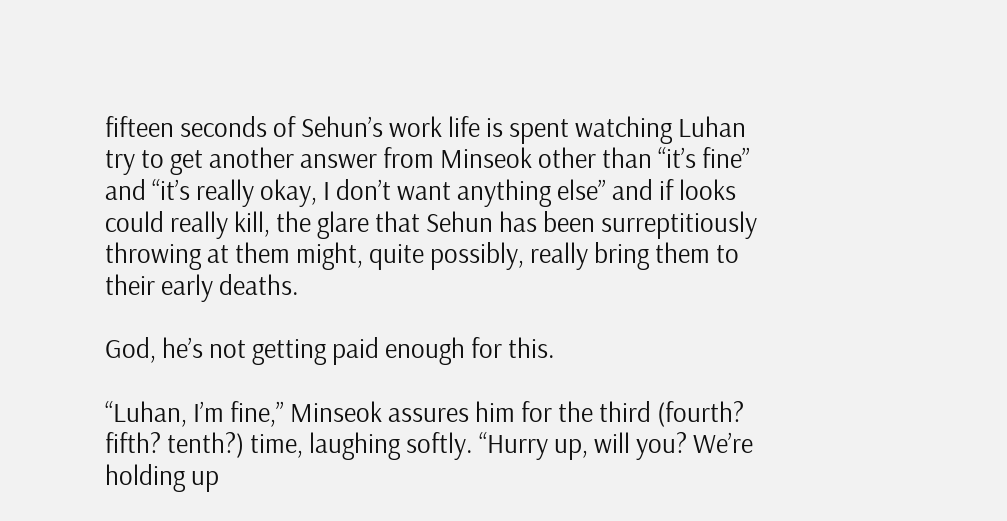fifteen seconds of Sehun’s work life is spent watching Luhan try to get another answer from Minseok other than “it’s fine” and “it’s really okay, I don’t want anything else” and if looks could really kill, the glare that Sehun has been surreptitiously throwing at them might, quite possibly, really bring them to their early deaths.

God, he’s not getting paid enough for this.

“Luhan, I’m fine,” Minseok assures him for the third (fourth? fifth? tenth?) time, laughing softly. “Hurry up, will you? We’re holding up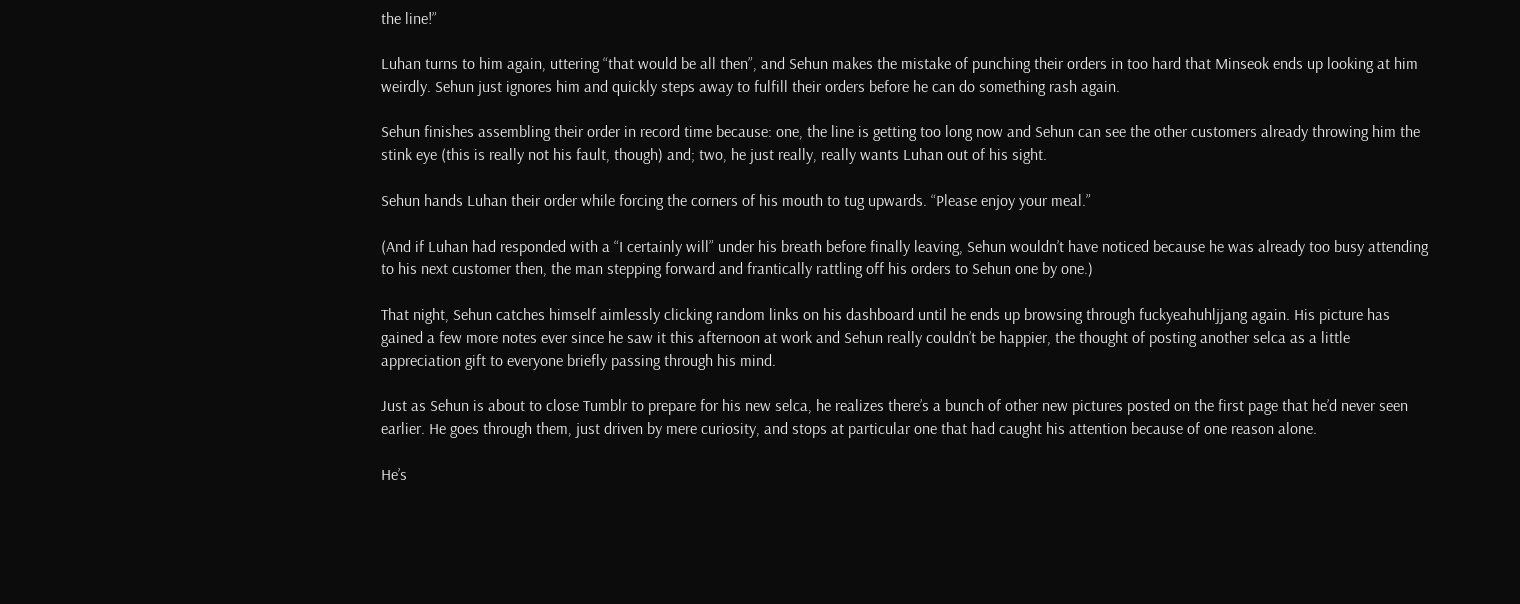the line!”

Luhan turns to him again, uttering “that would be all then”, and Sehun makes the mistake of punching their orders in too hard that Minseok ends up looking at him weirdly. Sehun just ignores him and quickly steps away to fulfill their orders before he can do something rash again.

Sehun finishes assembling their order in record time because: one, the line is getting too long now and Sehun can see the other customers already throwing him the stink eye (this is really not his fault, though) and; two, he just really, really wants Luhan out of his sight.

Sehun hands Luhan their order while forcing the corners of his mouth to tug upwards. “Please enjoy your meal.”

(And if Luhan had responded with a “I certainly will” under his breath before finally leaving, Sehun wouldn’t have noticed because he was already too busy attending to his next customer then, the man stepping forward and frantically rattling off his orders to Sehun one by one.)

That night, Sehun catches himself aimlessly clicking random links on his dashboard until he ends up browsing through fuckyeahuhljjang again. His picture has gained a few more notes ever since he saw it this afternoon at work and Sehun really couldn’t be happier, the thought of posting another selca as a little appreciation gift to everyone briefly passing through his mind.

Just as Sehun is about to close Tumblr to prepare for his new selca, he realizes there’s a bunch of other new pictures posted on the first page that he’d never seen earlier. He goes through them, just driven by mere curiosity, and stops at particular one that had caught his attention because of one reason alone.

He’s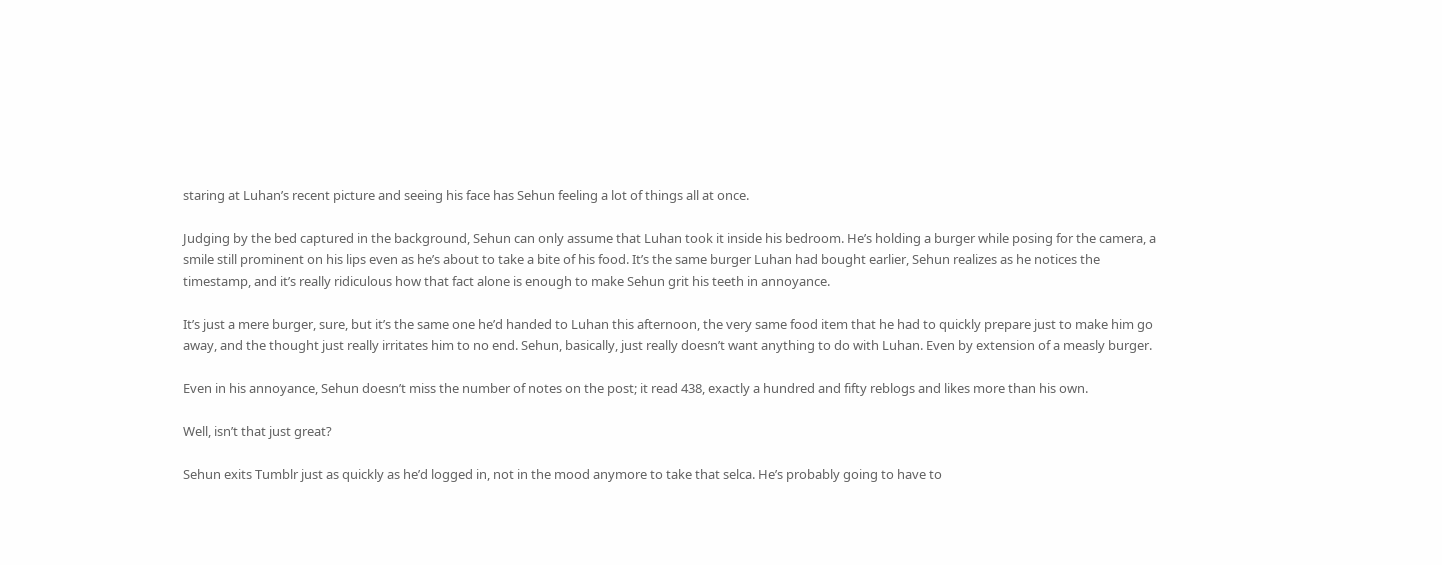staring at Luhan’s recent picture and seeing his face has Sehun feeling a lot of things all at once.

Judging by the bed captured in the background, Sehun can only assume that Luhan took it inside his bedroom. He’s holding a burger while posing for the camera, a smile still prominent on his lips even as he’s about to take a bite of his food. It’s the same burger Luhan had bought earlier, Sehun realizes as he notices the timestamp, and it’s really ridiculous how that fact alone is enough to make Sehun grit his teeth in annoyance.

It’s just a mere burger, sure, but it’s the same one he’d handed to Luhan this afternoon, the very same food item that he had to quickly prepare just to make him go away, and the thought just really irritates him to no end. Sehun, basically, just really doesn’t want anything to do with Luhan. Even by extension of a measly burger.

Even in his annoyance, Sehun doesn’t miss the number of notes on the post; it read 438, exactly a hundred and fifty reblogs and likes more than his own.

Well, isn’t that just great?

Sehun exits Tumblr just as quickly as he’d logged in, not in the mood anymore to take that selca. He’s probably going to have to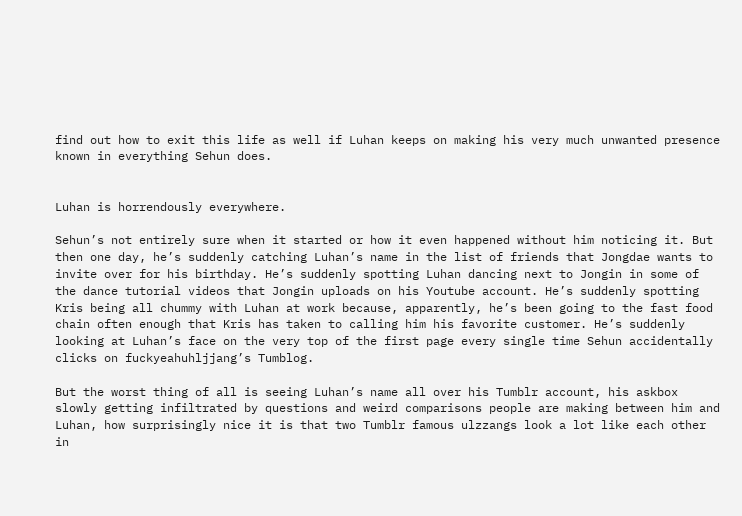find out how to exit this life as well if Luhan keeps on making his very much unwanted presence known in everything Sehun does.


Luhan is horrendously everywhere.

Sehun’s not entirely sure when it started or how it even happened without him noticing it. But then one day, he’s suddenly catching Luhan’s name in the list of friends that Jongdae wants to invite over for his birthday. He’s suddenly spotting Luhan dancing next to Jongin in some of the dance tutorial videos that Jongin uploads on his Youtube account. He’s suddenly spotting Kris being all chummy with Luhan at work because, apparently, he’s been going to the fast food chain often enough that Kris has taken to calling him his favorite customer. He’s suddenly looking at Luhan’s face on the very top of the first page every single time Sehun accidentally clicks on fuckyeahuhljjang’s Tumblog.

But the worst thing of all is seeing Luhan’s name all over his Tumblr account, his askbox slowly getting infiltrated by questions and weird comparisons people are making between him and Luhan, how surprisingly nice it is that two Tumblr famous ulzzangs look a lot like each other in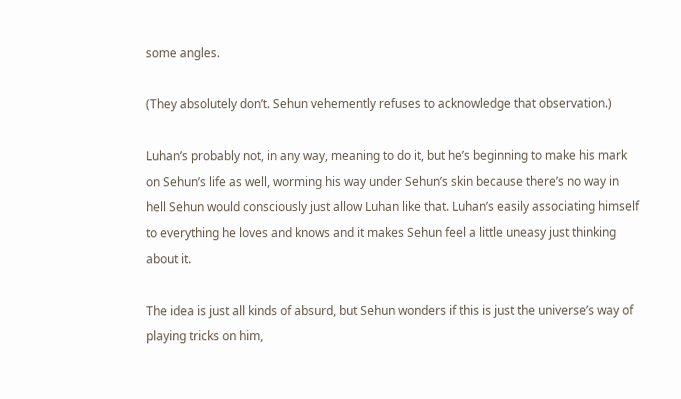some angles.

(They absolutely don’t. Sehun vehemently refuses to acknowledge that observation.)

Luhan’s probably not, in any way, meaning to do it, but he’s beginning to make his mark on Sehun’s life as well, worming his way under Sehun’s skin because there’s no way in hell Sehun would consciously just allow Luhan like that. Luhan’s easily associating himself to everything he loves and knows and it makes Sehun feel a little uneasy just thinking about it.

The idea is just all kinds of absurd, but Sehun wonders if this is just the universe’s way of playing tricks on him,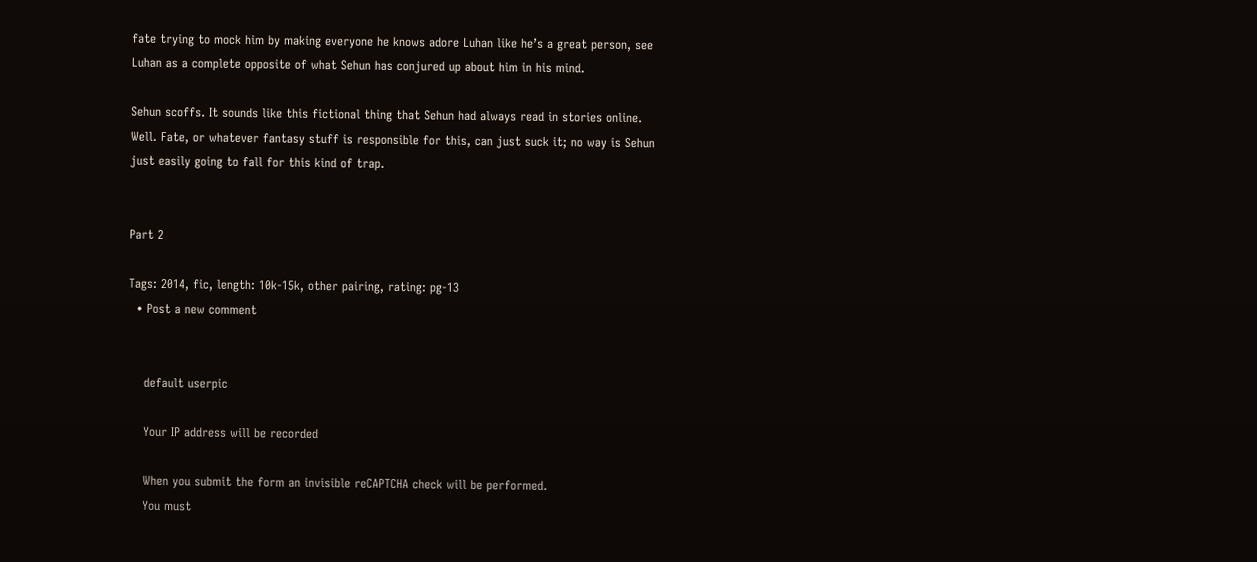fate trying to mock him by making everyone he knows adore Luhan like he’s a great person, see Luhan as a complete opposite of what Sehun has conjured up about him in his mind.

Sehun scoffs. It sounds like this fictional thing that Sehun had always read in stories online. Well. Fate, or whatever fantasy stuff is responsible for this, can just suck it; no way is Sehun just easily going to fall for this kind of trap.


Part 2

Tags: 2014, fic, length: 10k-15k, other pairing, rating: pg-13
  • Post a new comment


    default userpic

    Your IP address will be recorded

    When you submit the form an invisible reCAPTCHA check will be performed.
    You must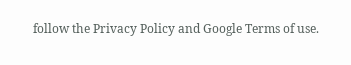follow the Privacy Policy and Google Terms of use.